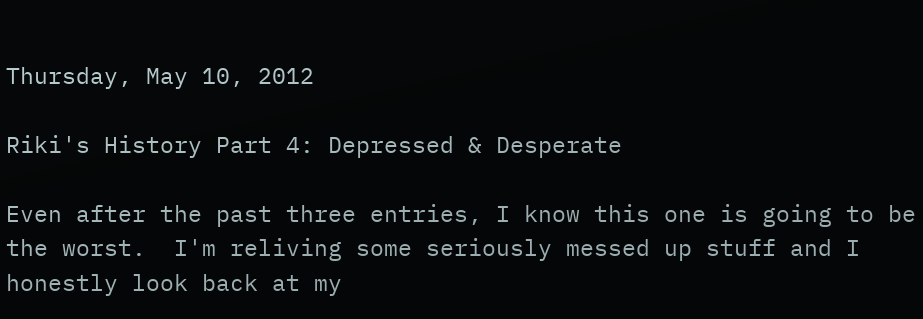Thursday, May 10, 2012

Riki's History Part 4: Depressed & Desperate

Even after the past three entries, I know this one is going to be the worst.  I'm reliving some seriously messed up stuff and I honestly look back at my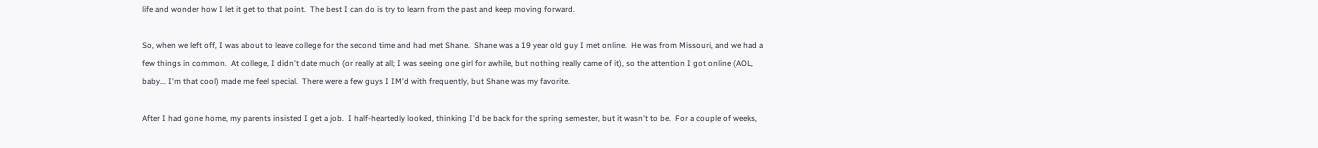life and wonder how I let it get to that point.  The best I can do is try to learn from the past and keep moving forward.

So, when we left off, I was about to leave college for the second time and had met Shane.  Shane was a 19 year old guy I met online.  He was from Missouri, and we had a few things in common.  At college, I didn't date much (or really at all; I was seeing one girl for awhile, but nothing really came of it), so the attention I got online (AOL, baby... I'm that cool) made me feel special.  There were a few guys I IM'd with frequently, but Shane was my favorite.

After I had gone home, my parents insisted I get a job.  I half-heartedly looked, thinking I'd be back for the spring semester, but it wasn't to be.  For a couple of weeks,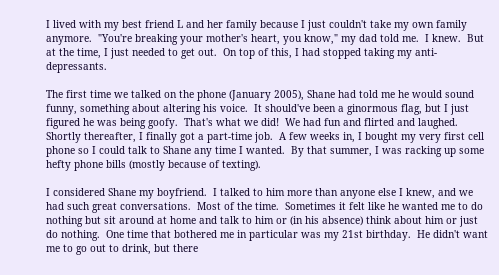I lived with my best friend L and her family because I just couldn't take my own family anymore.  "You're breaking your mother's heart, you know," my dad told me.  I knew.  But at the time, I just needed to get out.  On top of this, I had stopped taking my anti-depressants.

The first time we talked on the phone (January 2005), Shane had told me he would sound funny, something about altering his voice.  It should've been a ginormous flag, but I just figured he was being goofy.  That's what we did!  We had fun and flirted and laughed.  Shortly thereafter, I finally got a part-time job.  A few weeks in, I bought my very first cell phone so I could talk to Shane any time I wanted.  By that summer, I was racking up some hefty phone bills (mostly because of texting).

I considered Shane my boyfriend.  I talked to him more than anyone else I knew, and we had such great conversations.  Most of the time.  Sometimes it felt like he wanted me to do nothing but sit around at home and talk to him or (in his absence) think about him or just do nothing.  One time that bothered me in particular was my 21st birthday.  He didn't want me to go out to drink, but there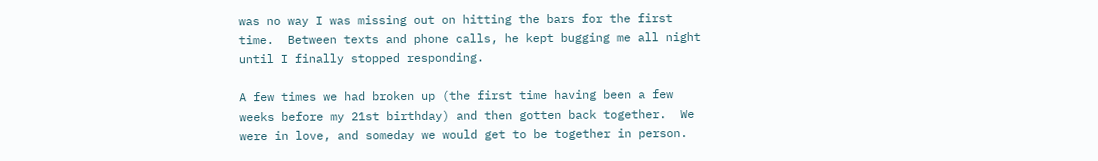was no way I was missing out on hitting the bars for the first time.  Between texts and phone calls, he kept bugging me all night until I finally stopped responding.

A few times we had broken up (the first time having been a few weeks before my 21st birthday) and then gotten back together.  We were in love, and someday we would get to be together in person.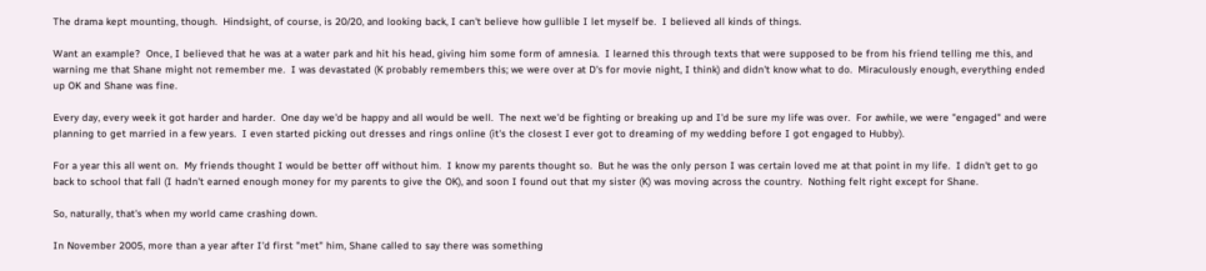The drama kept mounting, though.  Hindsight, of course, is 20/20, and looking back, I can't believe how gullible I let myself be.  I believed all kinds of things.

Want an example?  Once, I believed that he was at a water park and hit his head, giving him some form of amnesia.  I learned this through texts that were supposed to be from his friend telling me this, and warning me that Shane might not remember me.  I was devastated (K probably remembers this; we were over at D's for movie night, I think) and didn't know what to do.  Miraculously enough, everything ended up OK and Shane was fine.

Every day, every week it got harder and harder.  One day we'd be happy and all would be well.  The next we'd be fighting or breaking up and I'd be sure my life was over.  For awhile, we were "engaged" and were planning to get married in a few years.  I even started picking out dresses and rings online (it's the closest I ever got to dreaming of my wedding before I got engaged to Hubby).

For a year this all went on.  My friends thought I would be better off without him.  I know my parents thought so.  But he was the only person I was certain loved me at that point in my life.  I didn't get to go back to school that fall (I hadn't earned enough money for my parents to give the OK), and soon I found out that my sister (K) was moving across the country.  Nothing felt right except for Shane.

So, naturally, that's when my world came crashing down.

In November 2005, more than a year after I'd first "met" him, Shane called to say there was something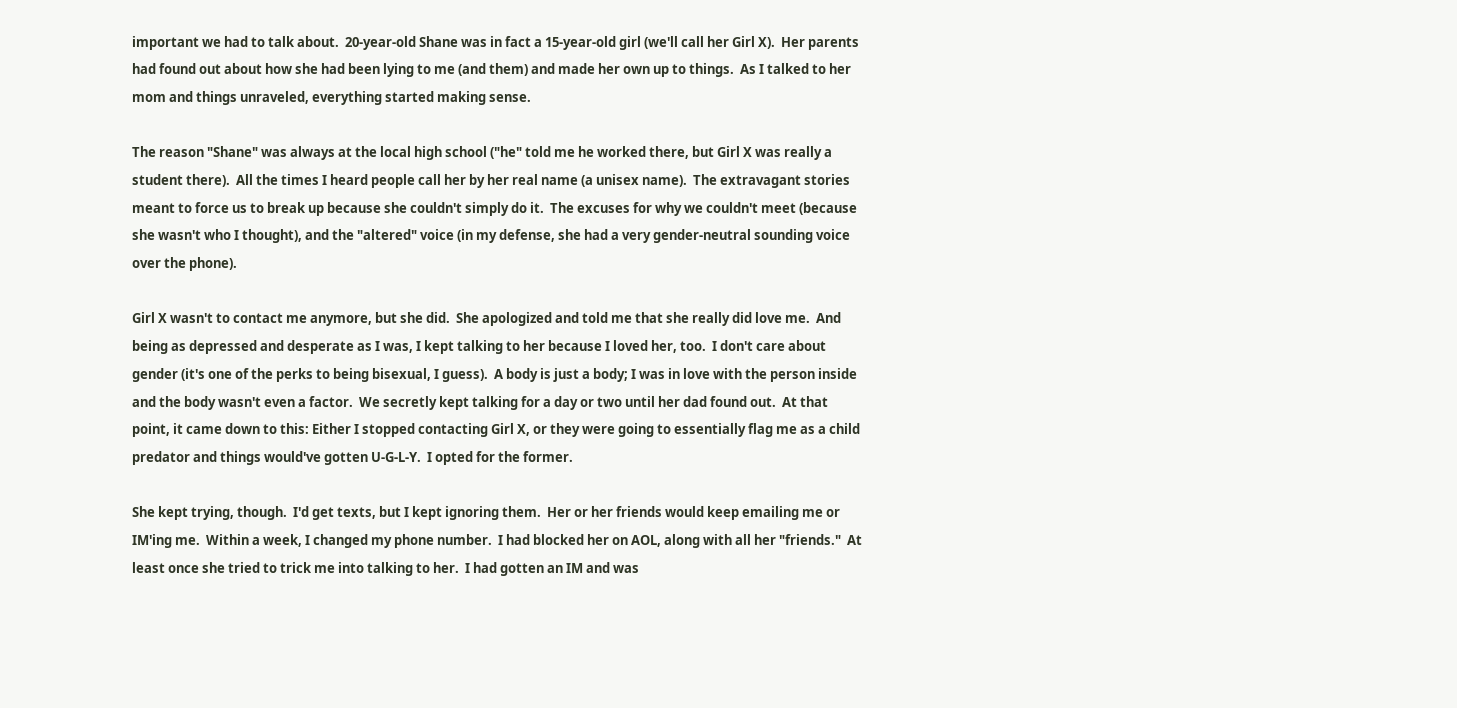important we had to talk about.  20-year-old Shane was in fact a 15-year-old girl (we'll call her Girl X).  Her parents had found out about how she had been lying to me (and them) and made her own up to things.  As I talked to her mom and things unraveled, everything started making sense.

The reason "Shane" was always at the local high school ("he" told me he worked there, but Girl X was really a student there).  All the times I heard people call her by her real name (a unisex name).  The extravagant stories meant to force us to break up because she couldn't simply do it.  The excuses for why we couldn't meet (because she wasn't who I thought), and the "altered" voice (in my defense, she had a very gender-neutral sounding voice over the phone).

Girl X wasn't to contact me anymore, but she did.  She apologized and told me that she really did love me.  And being as depressed and desperate as I was, I kept talking to her because I loved her, too.  I don't care about gender (it's one of the perks to being bisexual, I guess).  A body is just a body; I was in love with the person inside and the body wasn't even a factor.  We secretly kept talking for a day or two until her dad found out.  At that point, it came down to this: Either I stopped contacting Girl X, or they were going to essentially flag me as a child predator and things would've gotten U-G-L-Y.  I opted for the former.

She kept trying, though.  I'd get texts, but I kept ignoring them.  Her or her friends would keep emailing me or IM'ing me.  Within a week, I changed my phone number.  I had blocked her on AOL, along with all her "friends."  At least once she tried to trick me into talking to her.  I had gotten an IM and was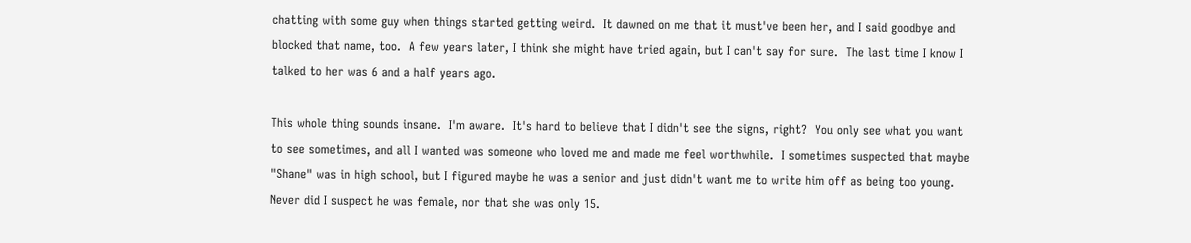chatting with some guy when things started getting weird.  It dawned on me that it must've been her, and I said goodbye and blocked that name, too.  A few years later, I think she might have tried again, but I can't say for sure.  The last time I know I talked to her was 6 and a half years ago.

This whole thing sounds insane.  I'm aware.  It's hard to believe that I didn't see the signs, right?  You only see what you want to see sometimes, and all I wanted was someone who loved me and made me feel worthwhile.  I sometimes suspected that maybe "Shane" was in high school, but I figured maybe he was a senior and just didn't want me to write him off as being too young.  Never did I suspect he was female, nor that she was only 15.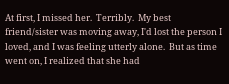At first, I missed her.  Terribly.  My best friend/sister was moving away, I'd lost the person I loved, and I was feeling utterly alone.  But as time went on, I realized that she had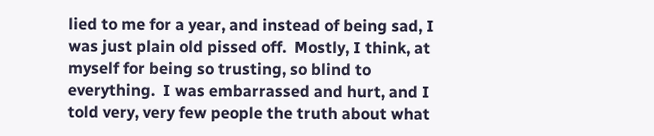lied to me for a year, and instead of being sad, I was just plain old pissed off.  Mostly, I think, at myself for being so trusting, so blind to everything.  I was embarrassed and hurt, and I told very, very few people the truth about what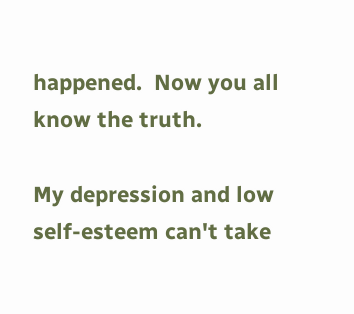happened.  Now you all know the truth.

My depression and low self-esteem can't take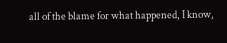all of the blame for what happened, I know,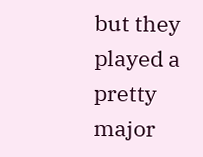but they played a pretty major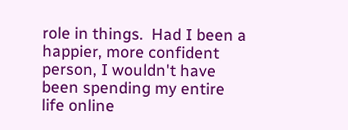role in things.  Had I been a happier, more confident person, I wouldn't have been spending my entire life online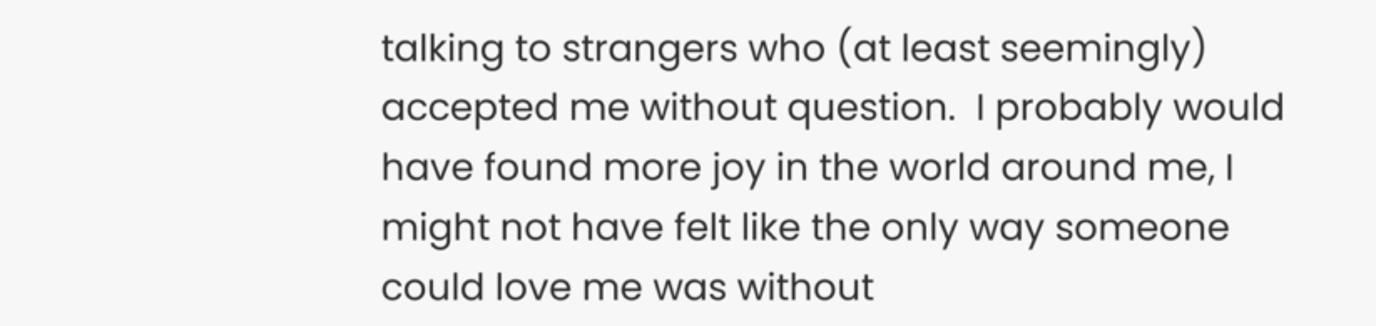talking to strangers who (at least seemingly) accepted me without question.  I probably would have found more joy in the world around me, I might not have felt like the only way someone could love me was without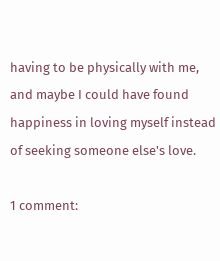having to be physically with me, and maybe I could have found happiness in loving myself instead of seeking someone else's love.

1 comment: